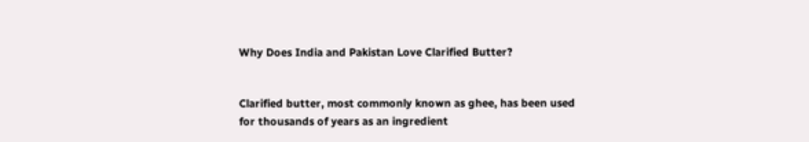Why Does India and Pakistan Love Clarified Butter?


Clarified butter, most commonly known as ghee, has been used for thousands of years as an ingredient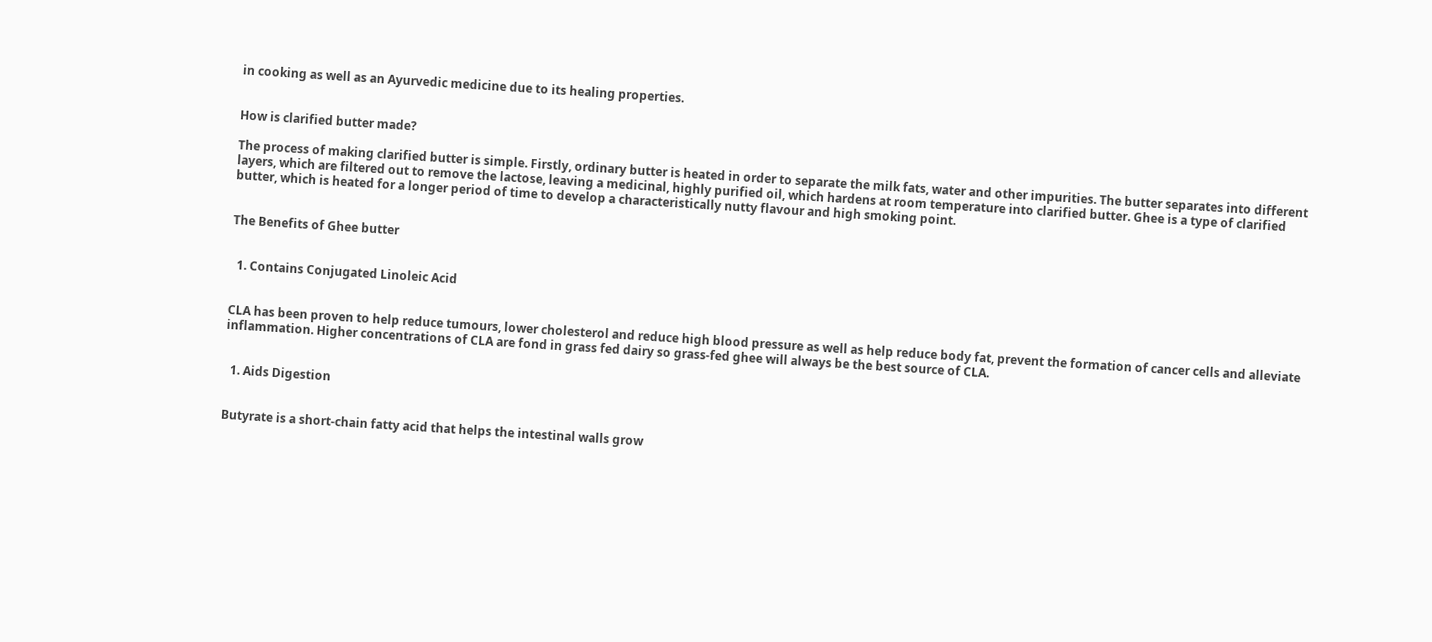in cooking as well as an Ayurvedic medicine due to its healing properties.


How is clarified butter made?

The process of making clarified butter is simple. Firstly, ordinary butter is heated in order to separate the milk fats, water and other impurities. The butter separates into different layers, which are filtered out to remove the lactose, leaving a medicinal, highly purified oil, which hardens at room temperature into clarified butter. Ghee is a type of clarified butter, which is heated for a longer period of time to develop a characteristically nutty flavour and high smoking point.


The Benefits of Ghee butter


  1. Contains Conjugated Linoleic Acid


CLA has been proven to help reduce tumours, lower cholesterol and reduce high blood pressure as well as help reduce body fat, prevent the formation of cancer cells and alleviate inflammation. Higher concentrations of CLA are fond in grass fed dairy so grass-fed ghee will always be the best source of CLA.


  1. Aids Digestion


Butyrate is a short-chain fatty acid that helps the intestinal walls grow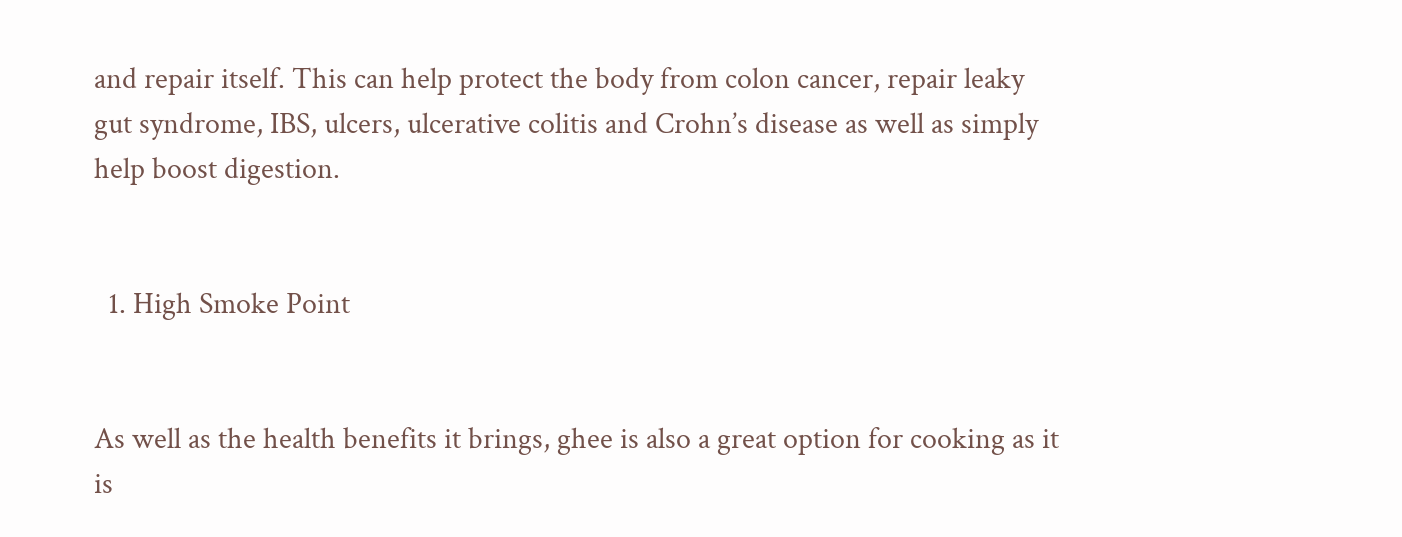and repair itself. This can help protect the body from colon cancer, repair leaky gut syndrome, IBS, ulcers, ulcerative colitis and Crohn’s disease as well as simply help boost digestion.


  1. High Smoke Point


As well as the health benefits it brings, ghee is also a great option for cooking as it is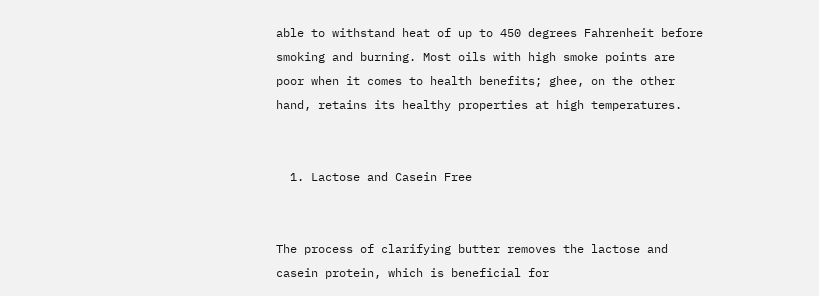able to withstand heat of up to 450 degrees Fahrenheit before smoking and burning. Most oils with high smoke points are poor when it comes to health benefits; ghee, on the other hand, retains its healthy properties at high temperatures.


  1. Lactose and Casein Free


The process of clarifying butter removes the lactose and casein protein, which is beneficial for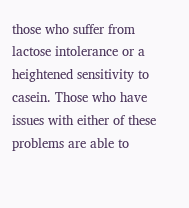those who suffer from lactose intolerance or a heightened sensitivity to casein. Those who have issues with either of these problems are able to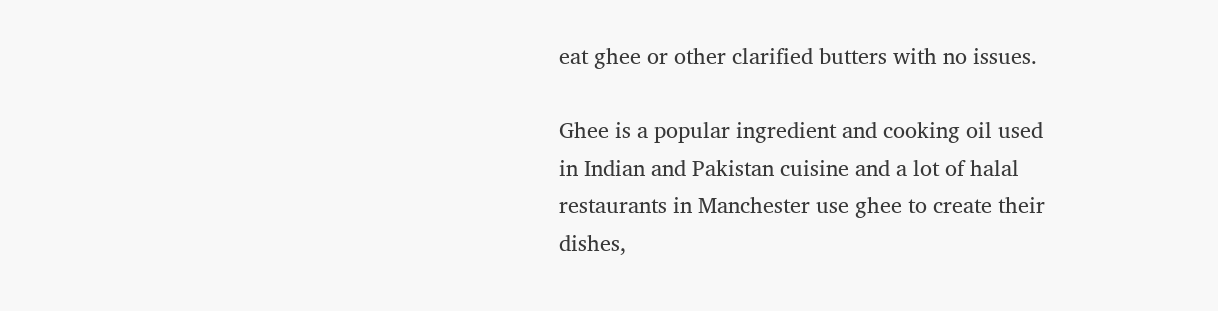eat ghee or other clarified butters with no issues.

Ghee is a popular ingredient and cooking oil used in Indian and Pakistan cuisine and a lot of halal restaurants in Manchester use ghee to create their dishes,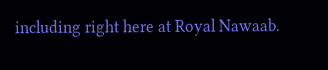including right here at Royal Nawaab.